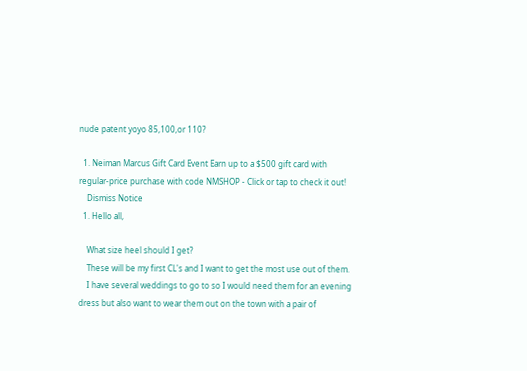nude patent yoyo 85,100,or 110?

  1. Neiman Marcus Gift Card Event Earn up to a $500 gift card with regular-price purchase with code NMSHOP - Click or tap to check it out!
    Dismiss Notice
  1. Hello all,

    What size heel should I get?
    These will be my first CL's and I want to get the most use out of them.
    I have several weddings to go to so I would need them for an evening dress but also want to wear them out on the town with a pair of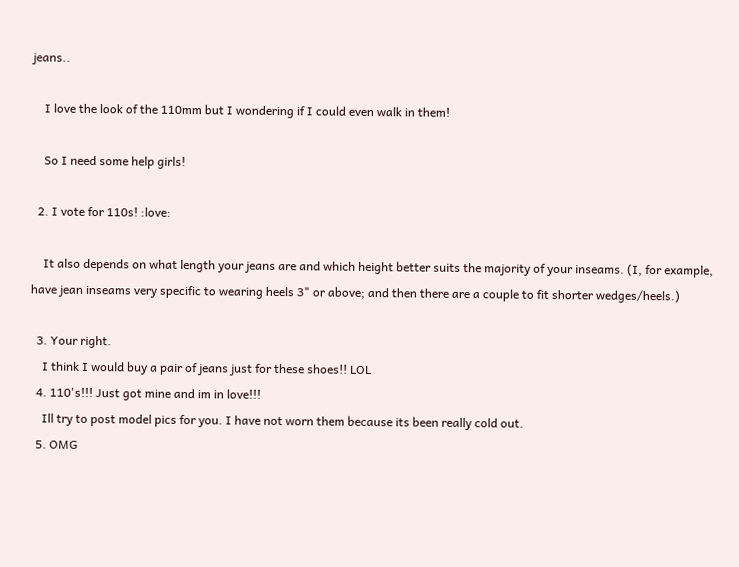jeans..

    I love the look of the 110mm but I wondering if I could even walk in them!

    So I need some help girls!

  2. I vote for 110s! :love:

    It also depends on what length your jeans are and which height better suits the majority of your inseams. (I, for example, have jean inseams very specific to wearing heels 3" or above; and then there are a couple to fit shorter wedges/heels.)

  3. Your right.
    I think I would buy a pair of jeans just for these shoes!! LOL
  4. 110's!!! Just got mine and im in love!!!
    Ill try to post model pics for you. I have not worn them because its been really cold out.
  5. OMG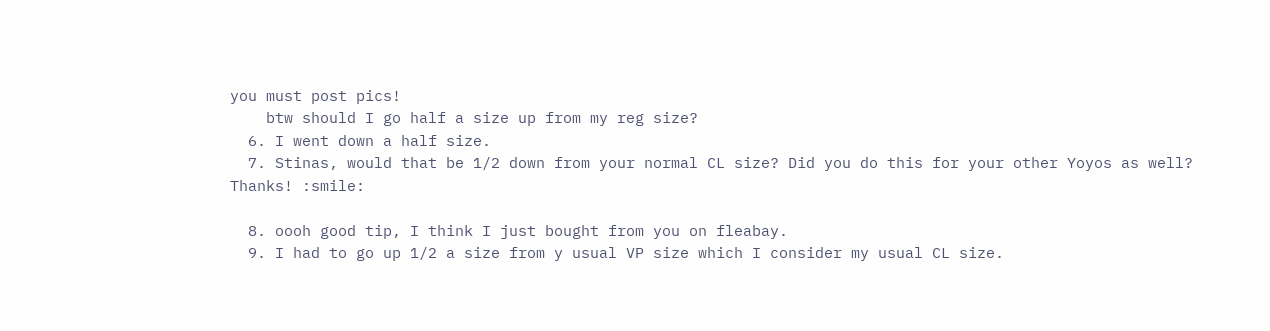you must post pics!
    btw should I go half a size up from my reg size?
  6. I went down a half size.
  7. Stinas, would that be 1/2 down from your normal CL size? Did you do this for your other Yoyos as well? Thanks! :smile:

  8. oooh good tip, I think I just bought from you on fleabay.
  9. I had to go up 1/2 a size from y usual VP size which I consider my usual CL size.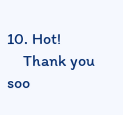10. Hot!
    Thank you soo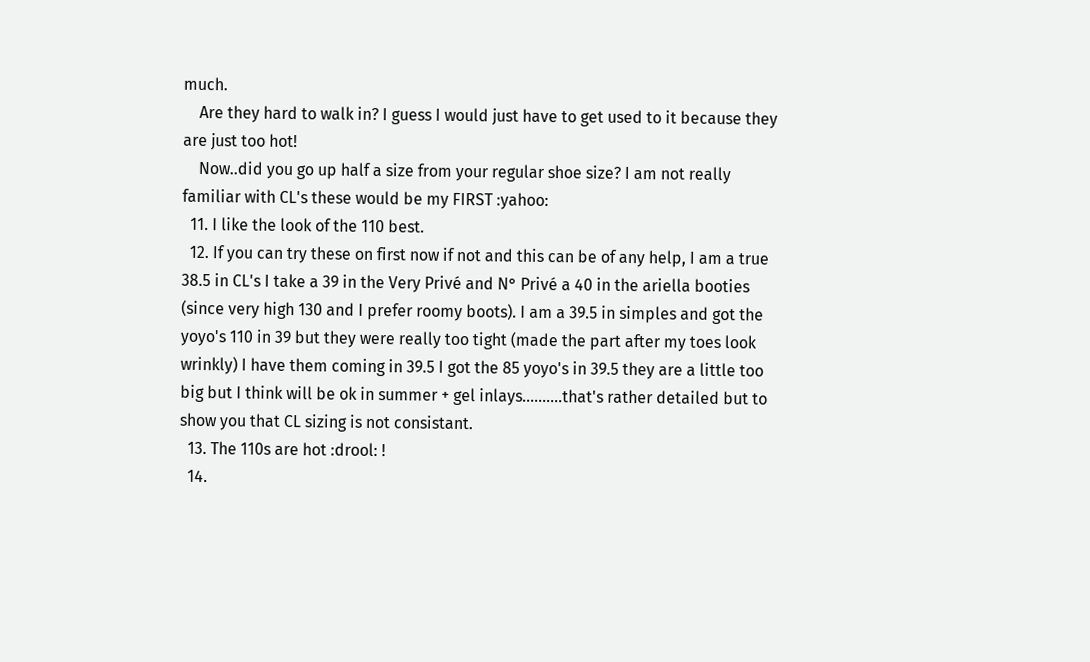much.
    Are they hard to walk in? I guess I would just have to get used to it because they are just too hot!
    Now..did you go up half a size from your regular shoe size? I am not really familiar with CL's these would be my FIRST :yahoo:
  11. I like the look of the 110 best.
  12. If you can try these on first now if not and this can be of any help, I am a true 38.5 in CL's I take a 39 in the Very Privé and N° Privé a 40 in the ariella booties (since very high 130 and I prefer roomy boots). I am a 39.5 in simples and got the yoyo's 110 in 39 but they were really too tight (made the part after my toes look wrinkly) I have them coming in 39.5 I got the 85 yoyo's in 39.5 they are a little too big but I think will be ok in summer + gel inlays..........that's rather detailed but to show you that CL sizing is not consistant.
  13. The 110s are hot :drool: !
  14.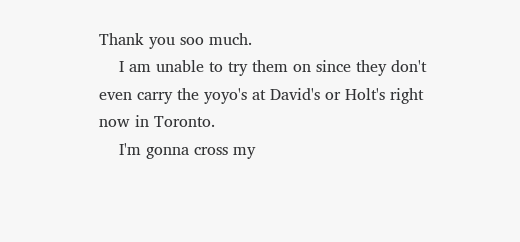Thank you soo much.
    I am unable to try them on since they don't even carry the yoyo's at David's or Holt's right now in Toronto.
    I'm gonna cross my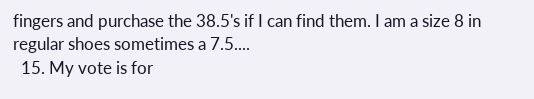fingers and purchase the 38.5's if I can find them. I am a size 8 in regular shoes sometimes a 7.5....
  15. My vote is for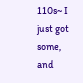110s~ I just got some, and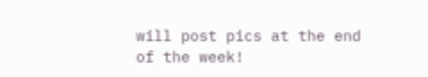will post pics at the end of the week!